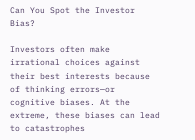Can You Spot the Investor Bias?

Investors often make irrational choices against their best interests because of thinking errors—or cognitive biases. At the extreme, these biases can lead to catastrophes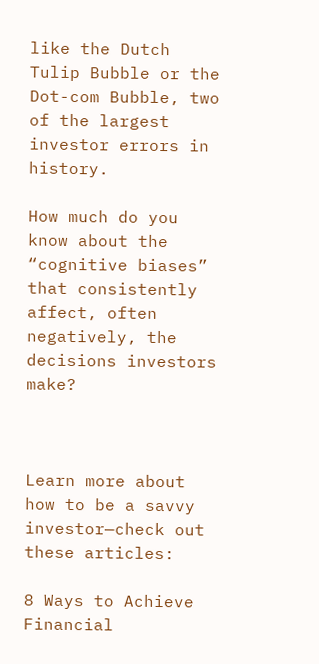like the Dutch Tulip Bubble or the Dot-com Bubble, two of the largest investor errors in history.

How much do you know about the “cognitive biases” that consistently affect, often negatively, the decisions investors make?



Learn more about how to be a savvy investor—check out these articles:

8 Ways to Achieve Financial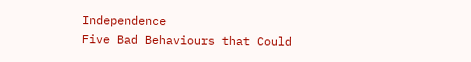Independence
Five Bad Behaviours that Could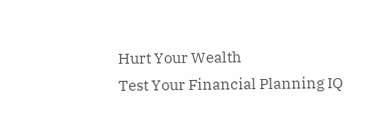Hurt Your Wealth
Test Your Financial Planning IQ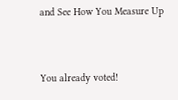and See How You Measure Up


You already voted!